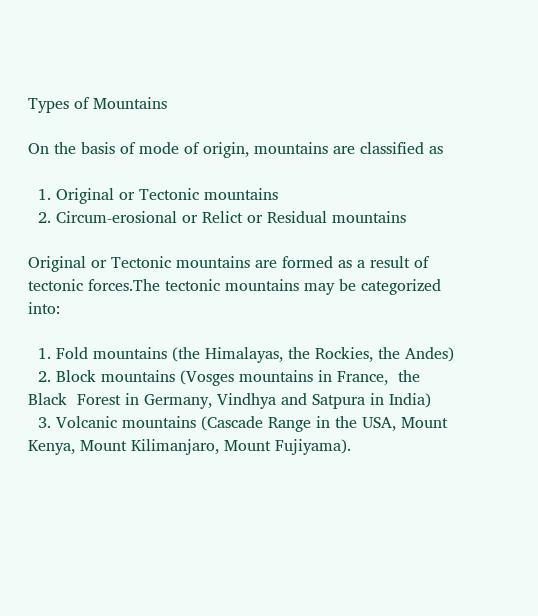Types of Mountains

On the basis of mode of origin, mountains are classified as

  1. Original or Tectonic mountains
  2. Circum-erosional or Relict or Residual mountains

Original or Tectonic mountains are formed as a result of tectonic forces.The tectonic mountains may be categorized into:

  1. Fold mountains (the Himalayas, the Rockies, the Andes)
  2. Block mountains (Vosges mountains in France,  the  Black  Forest in Germany, Vindhya and Satpura in India)
  3. Volcanic mountains (Cascade Range in the USA, Mount Kenya, Mount Kilimanjaro, Mount Fujiyama).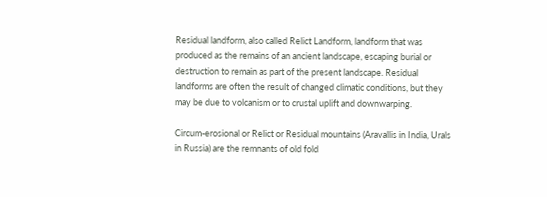Residual landform, also called Relict Landform, landform that was produced as the remains of an ancient landscape, escaping burial or destruction to remain as part of the present landscape. Residual landforms are often the result of changed climatic conditions, but they may be due to volcanism or to crustal uplift and downwarping.

Circum-erosional or Relict or Residual mountains (Aravallis in India, Urals in Russia) are the remnants of old fold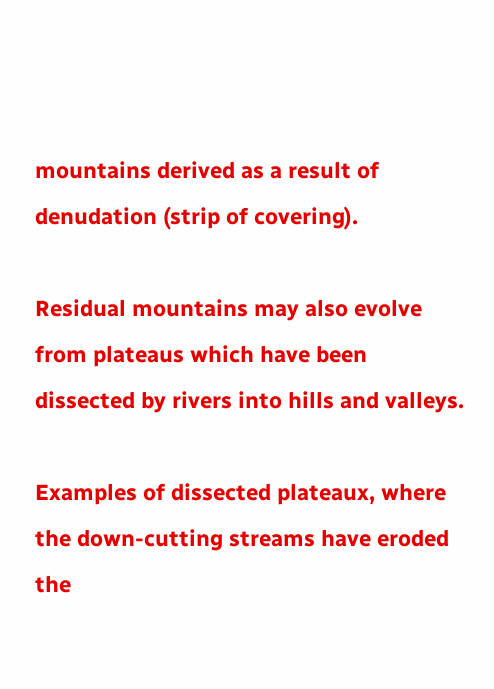mountains derived as a result of denudation (strip of covering).

Residual mountains may also evolve from plateaus which have been dissected by rivers into hills and valleys.

Examples of dissected plateaux, where the down-cutting streams have eroded the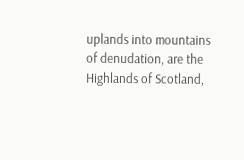uplands into mountains of denudation, are the Highlands of Scotland,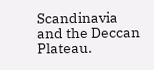Scandinavia and the Deccan Plateau.